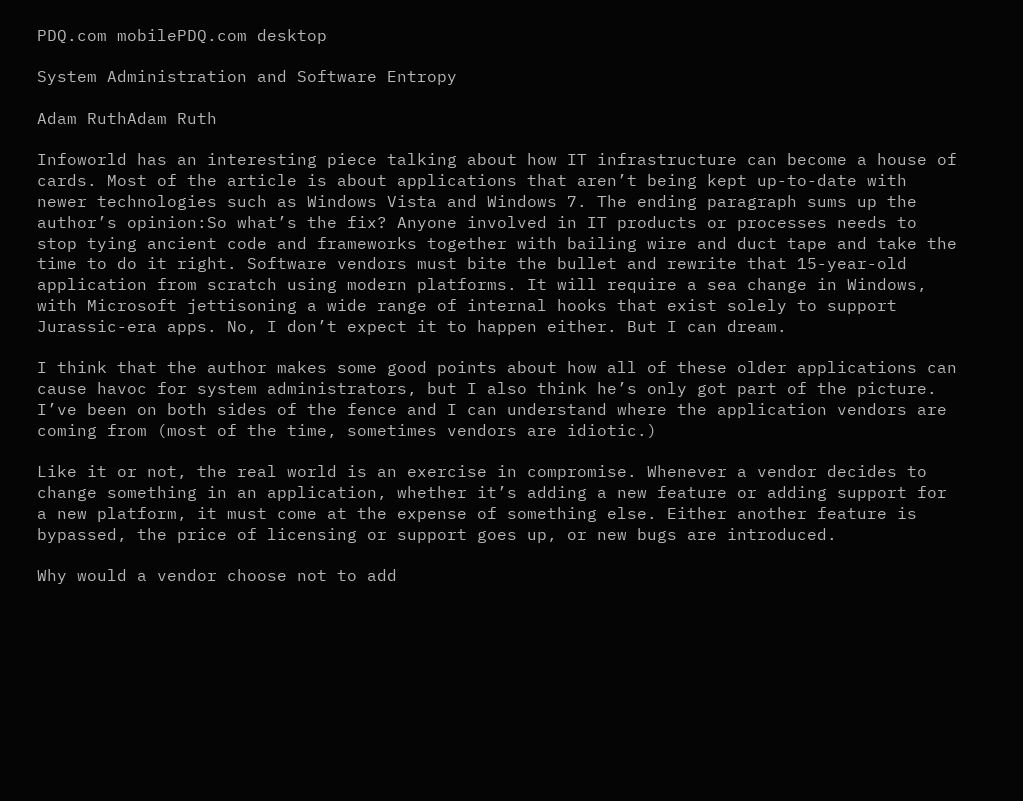PDQ.com mobilePDQ.com desktop

System Administration and Software Entropy

Adam RuthAdam Ruth

Infoworld has an interesting piece talking about how IT infrastructure can become a house of cards. Most of the article is about applications that aren’t being kept up-to-date with newer technologies such as Windows Vista and Windows 7. The ending paragraph sums up the author’s opinion:So what’s the fix? Anyone involved in IT products or processes needs to stop tying ancient code and frameworks together with bailing wire and duct tape and take the time to do it right. Software vendors must bite the bullet and rewrite that 15-year-old application from scratch using modern platforms. It will require a sea change in Windows, with Microsoft jettisoning a wide range of internal hooks that exist solely to support Jurassic-era apps. No, I don’t expect it to happen either. But I can dream.

I think that the author makes some good points about how all of these older applications can cause havoc for system administrators, but I also think he’s only got part of the picture. I’ve been on both sides of the fence and I can understand where the application vendors are coming from (most of the time, sometimes vendors are idiotic.)

Like it or not, the real world is an exercise in compromise. Whenever a vendor decides to change something in an application, whether it’s adding a new feature or adding support for a new platform, it must come at the expense of something else. Either another feature is bypassed, the price of licensing or support goes up, or new bugs are introduced.

Why would a vendor choose not to add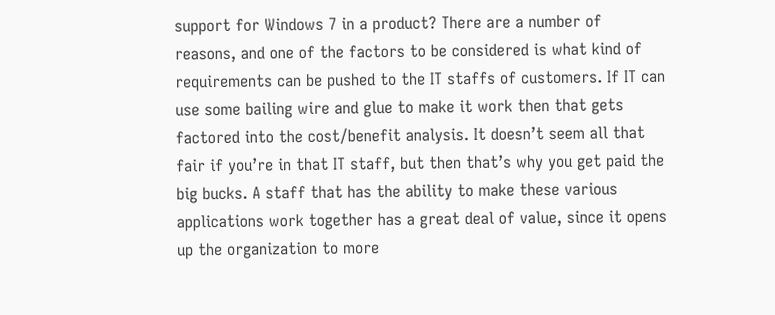support for Windows 7 in a product? There are a number of reasons, and one of the factors to be considered is what kind of requirements can be pushed to the IT staffs of customers. If IT can use some bailing wire and glue to make it work then that gets factored into the cost/benefit analysis. It doesn’t seem all that fair if you’re in that IT staff, but then that’s why you get paid the big bucks. A staff that has the ability to make these various applications work together has a great deal of value, since it opens up the organization to more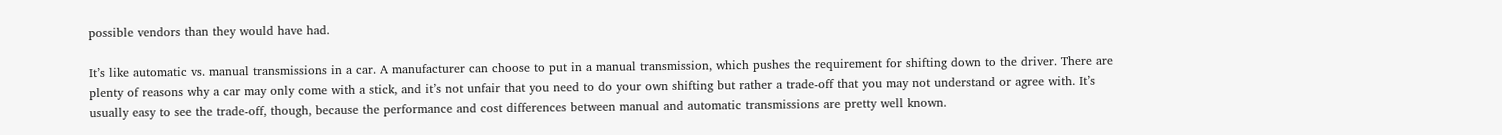possible vendors than they would have had.

It’s like automatic vs. manual transmissions in a car. A manufacturer can choose to put in a manual transmission, which pushes the requirement for shifting down to the driver. There are plenty of reasons why a car may only come with a stick, and it’s not unfair that you need to do your own shifting but rather a trade-off that you may not understand or agree with. It’s usually easy to see the trade-off, though, because the performance and cost differences between manual and automatic transmissions are pretty well known.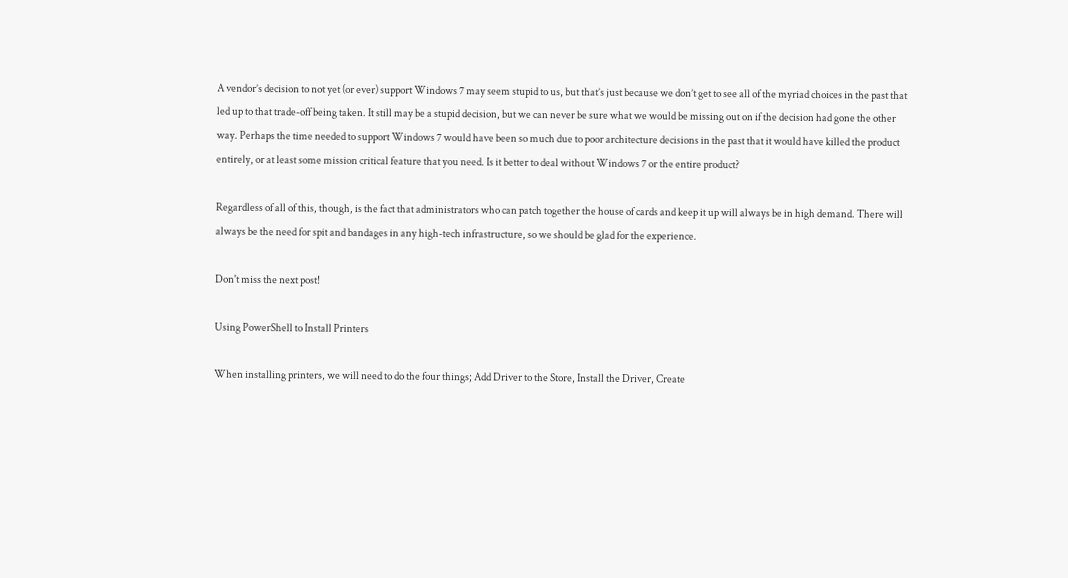A vendor’s decision to not yet (or ever) support Windows 7 may seem stupid to us, but that’s just because we don’t get to see all of the myriad choices in the past that led up to that trade-off being taken. It still may be a stupid decision, but we can never be sure what we would be missing out on if the decision had gone the other way. Perhaps the time needed to support Windows 7 would have been so much due to poor architecture decisions in the past that it would have killed the product entirely, or at least some mission critical feature that you need. Is it better to deal without Windows 7 or the entire product?

Regardless of all of this, though, is the fact that administrators who can patch together the house of cards and keep it up will always be in high demand. There will always be the need for spit and bandages in any high-tech infrastructure, so we should be glad for the experience.

Don't miss the next post!

Using PowerShell to Install Printers

When installing printers, we will need to do the four things; Add Driver to the Store, Install the Driver, Create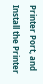Printer Port, and Install the Printer